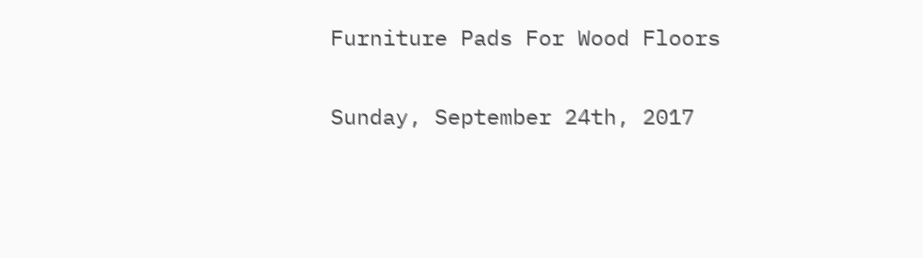Furniture Pads For Wood Floors

Sunday, September 24th, 2017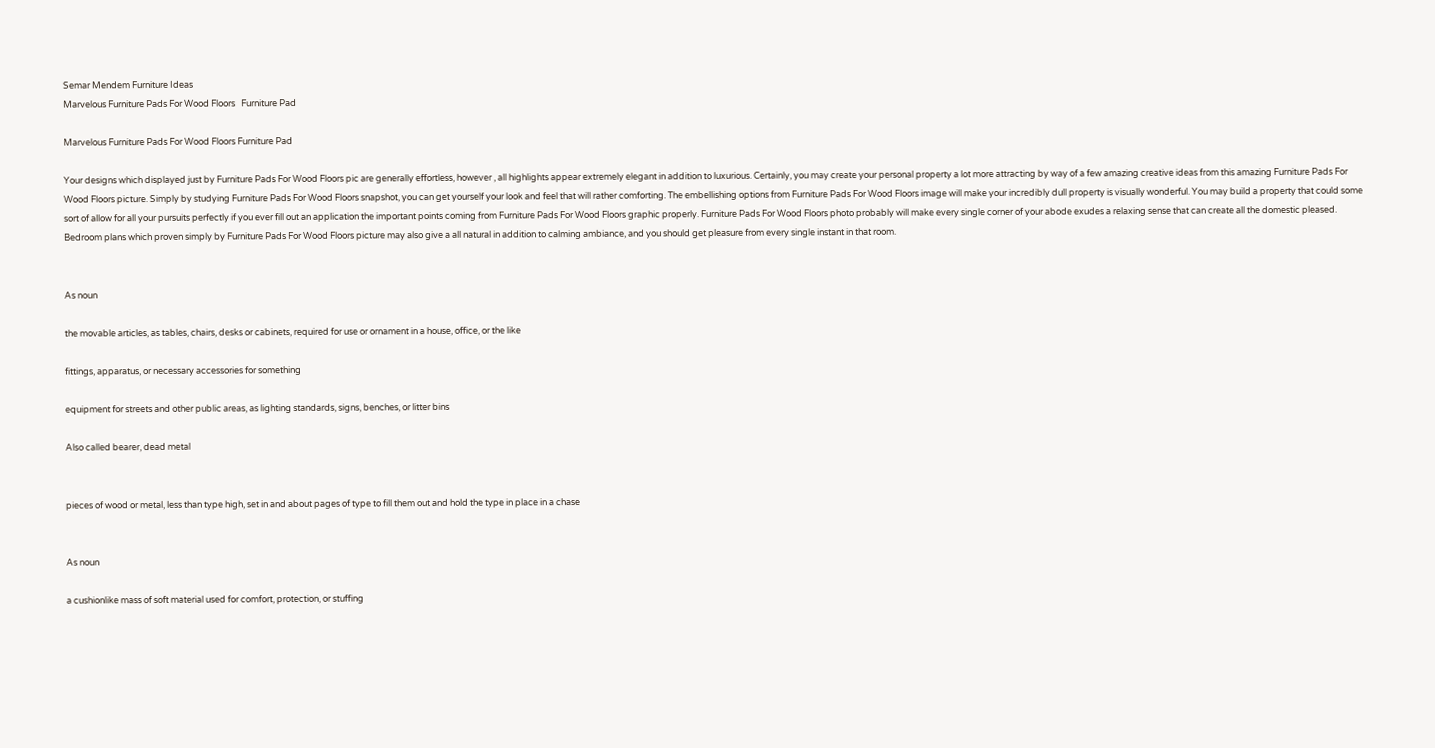Semar Mendem Furniture Ideas
Marvelous Furniture Pads For Wood Floors   Furniture Pad

Marvelous Furniture Pads For Wood Floors Furniture Pad

Your designs which displayed just by Furniture Pads For Wood Floors pic are generally effortless, however , all highlights appear extremely elegant in addition to luxurious. Certainly, you may create your personal property a lot more attracting by way of a few amazing creative ideas from this amazing Furniture Pads For Wood Floors picture. Simply by studying Furniture Pads For Wood Floors snapshot, you can get yourself your look and feel that will rather comforting. The embellishing options from Furniture Pads For Wood Floors image will make your incredibly dull property is visually wonderful. You may build a property that could some sort of allow for all your pursuits perfectly if you ever fill out an application the important points coming from Furniture Pads For Wood Floors graphic properly. Furniture Pads For Wood Floors photo probably will make every single corner of your abode exudes a relaxing sense that can create all the domestic pleased. Bedroom plans which proven simply by Furniture Pads For Wood Floors picture may also give a all natural in addition to calming ambiance, and you should get pleasure from every single instant in that room.


As noun

the movable articles, as tables, chairs, desks or cabinets, required for use or ornament in a house, office, or the like

fittings, apparatus, or necessary accessories for something

equipment for streets and other public areas, as lighting standards, signs, benches, or litter bins

Also called bearer, dead metal


pieces of wood or metal, less than type high, set in and about pages of type to fill them out and hold the type in place in a chase


As noun

a cushionlike mass of soft material used for comfort, protection, or stuffing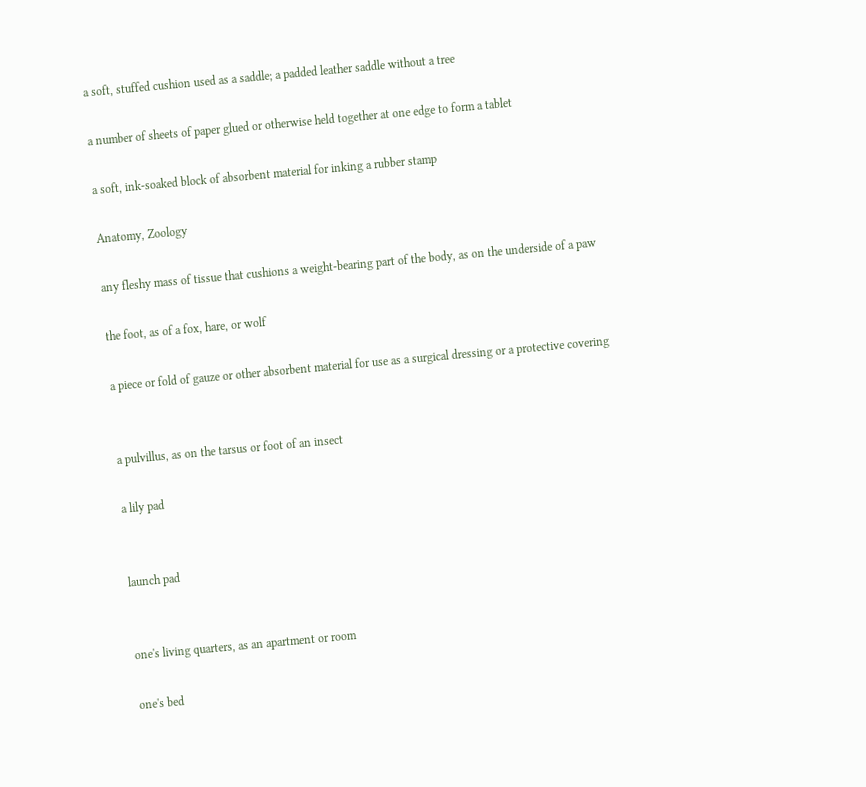a soft, stuffed cushion used as a saddle; a padded leather saddle without a tree

a number of sheets of paper glued or otherwise held together at one edge to form a tablet

a soft, ink-soaked block of absorbent material for inking a rubber stamp

Anatomy, Zoology

any fleshy mass of tissue that cushions a weight-bearing part of the body, as on the underside of a paw

the foot, as of a fox, hare, or wolf

a piece or fold of gauze or other absorbent material for use as a surgical dressing or a protective covering


a pulvillus, as on the tarsus or foot of an insect

a lily pad


launch pad


one's living quarters, as an apartment or room

one's bed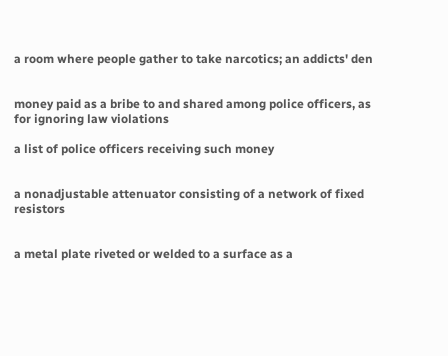a room where people gather to take narcotics; an addicts' den


money paid as a bribe to and shared among police officers, as for ignoring law violations

a list of police officers receiving such money


a nonadjustable attenuator consisting of a network of fixed resistors


a metal plate riveted or welded to a surface as a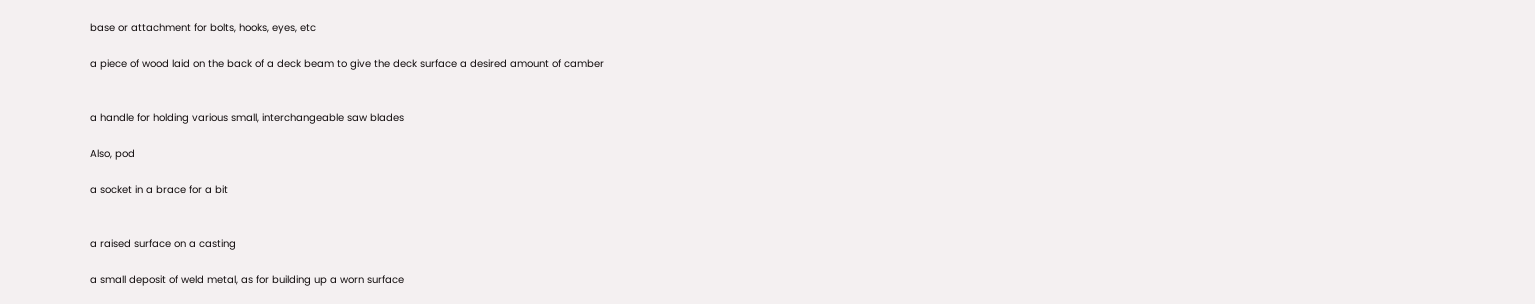base or attachment for bolts, hooks, eyes, etc

a piece of wood laid on the back of a deck beam to give the deck surface a desired amount of camber


a handle for holding various small, interchangeable saw blades

Also, pod

a socket in a brace for a bit


a raised surface on a casting

a small deposit of weld metal, as for building up a worn surface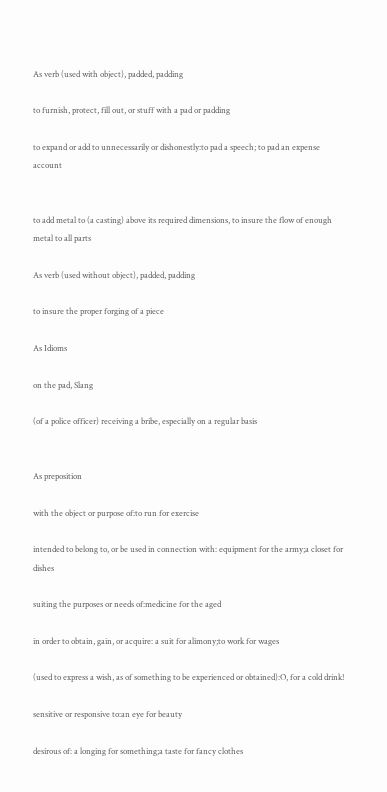As verb (used with object), padded, padding

to furnish, protect, fill out, or stuff with a pad or padding

to expand or add to unnecessarily or dishonestly:to pad a speech; to pad an expense account


to add metal to (a casting) above its required dimensions, to insure the flow of enough metal to all parts

As verb (used without object), padded, padding

to insure the proper forging of a piece

As Idioms

on the pad, Slang

(of a police officer) receiving a bribe, especially on a regular basis


As preposition

with the object or purpose of:to run for exercise

intended to belong to, or be used in connection with: equipment for the army;a closet for dishes

suiting the purposes or needs of:medicine for the aged

in order to obtain, gain, or acquire: a suit for alimony;to work for wages

(used to express a wish, as of something to be experienced or obtained):O, for a cold drink!

sensitive or responsive to:an eye for beauty

desirous of: a longing for something;a taste for fancy clothes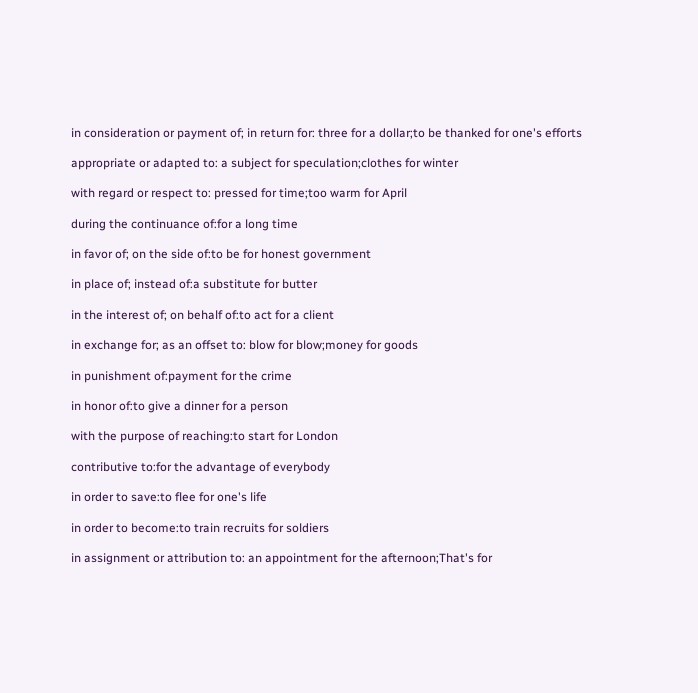in consideration or payment of; in return for: three for a dollar;to be thanked for one's efforts

appropriate or adapted to: a subject for speculation;clothes for winter

with regard or respect to: pressed for time;too warm for April

during the continuance of:for a long time

in favor of; on the side of:to be for honest government

in place of; instead of:a substitute for butter

in the interest of; on behalf of:to act for a client

in exchange for; as an offset to: blow for blow;money for goods

in punishment of:payment for the crime

in honor of:to give a dinner for a person

with the purpose of reaching:to start for London

contributive to:for the advantage of everybody

in order to save:to flee for one's life

in order to become:to train recruits for soldiers

in assignment or attribution to: an appointment for the afternoon;That's for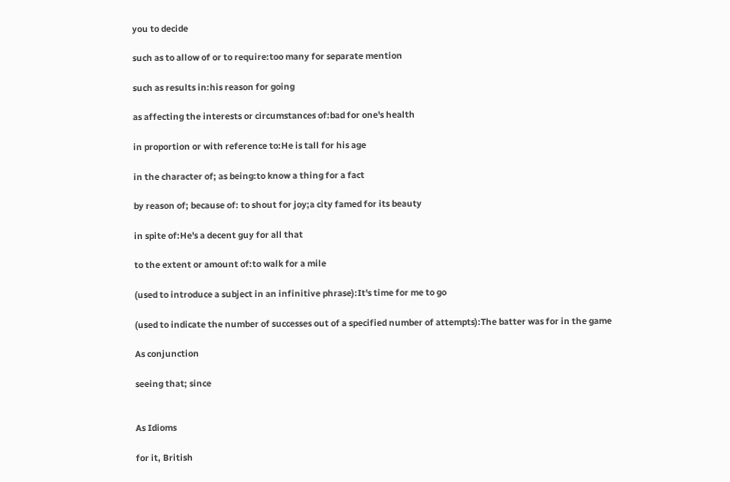you to decide

such as to allow of or to require:too many for separate mention

such as results in:his reason for going

as affecting the interests or circumstances of:bad for one's health

in proportion or with reference to:He is tall for his age

in the character of; as being:to know a thing for a fact

by reason of; because of: to shout for joy;a city famed for its beauty

in spite of:He's a decent guy for all that

to the extent or amount of:to walk for a mile

(used to introduce a subject in an infinitive phrase):It's time for me to go

(used to indicate the number of successes out of a specified number of attempts):The batter was for in the game

As conjunction

seeing that; since


As Idioms

for it, British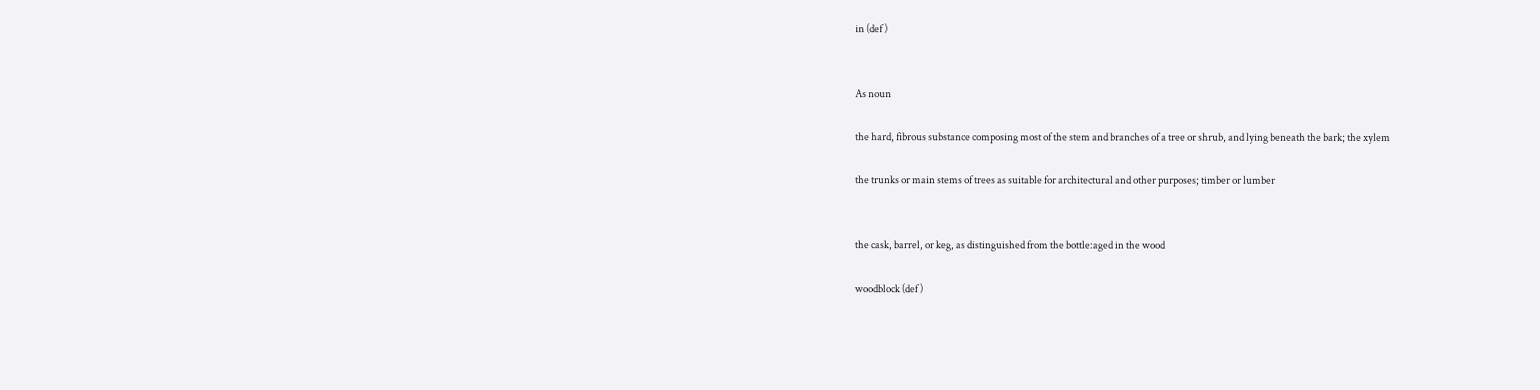in (def )


As noun

the hard, fibrous substance composing most of the stem and branches of a tree or shrub, and lying beneath the bark; the xylem

the trunks or main stems of trees as suitable for architectural and other purposes; timber or lumber


the cask, barrel, or keg, as distinguished from the bottle:aged in the wood

woodblock (def )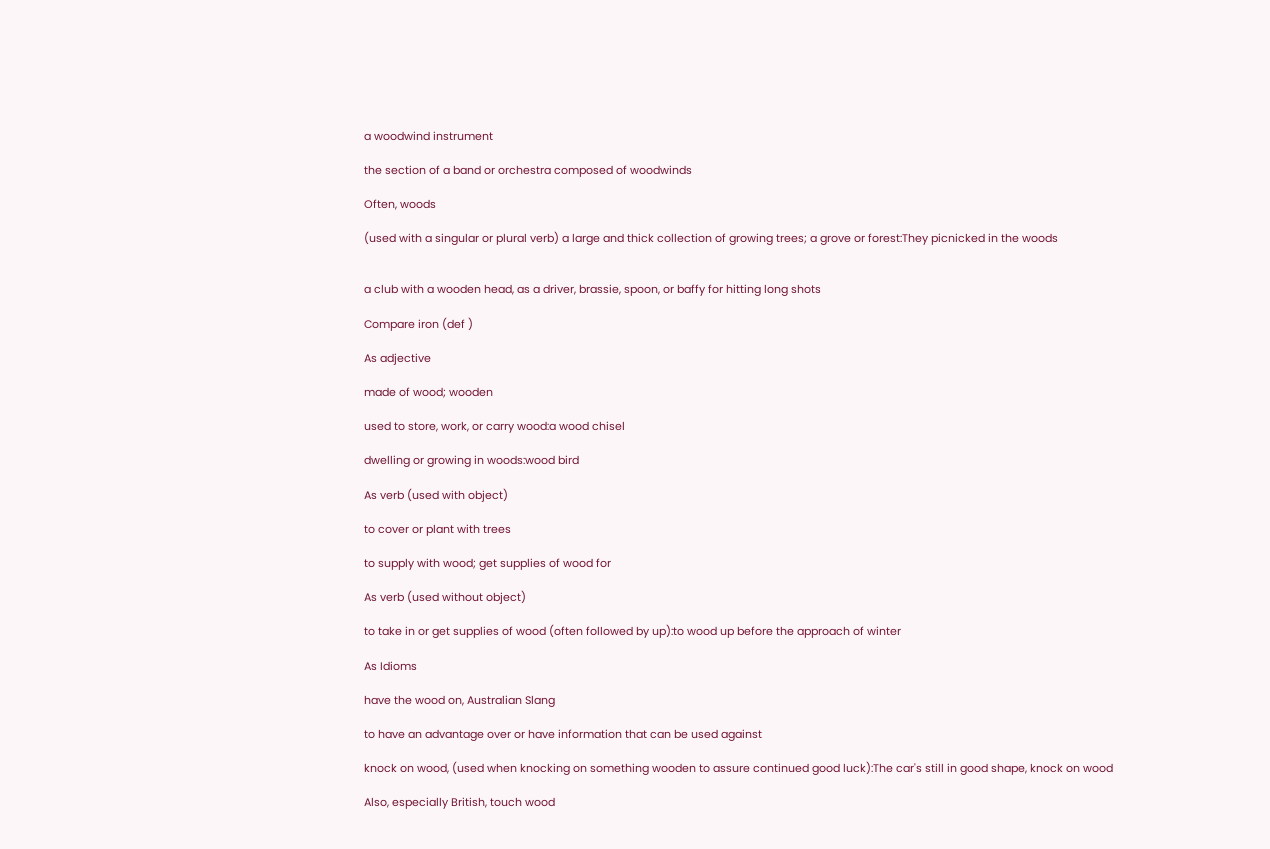a woodwind instrument

the section of a band or orchestra composed of woodwinds

Often, woods

(used with a singular or plural verb) a large and thick collection of growing trees; a grove or forest:They picnicked in the woods


a club with a wooden head, as a driver, brassie, spoon, or baffy for hitting long shots

Compare iron (def )

As adjective

made of wood; wooden

used to store, work, or carry wood:a wood chisel

dwelling or growing in woods:wood bird

As verb (used with object)

to cover or plant with trees

to supply with wood; get supplies of wood for

As verb (used without object)

to take in or get supplies of wood (often followed by up):to wood up before the approach of winter

As Idioms

have the wood on, Australian Slang

to have an advantage over or have information that can be used against

knock on wood, (used when knocking on something wooden to assure continued good luck):The car's still in good shape, knock on wood

Also, especially British, touch wood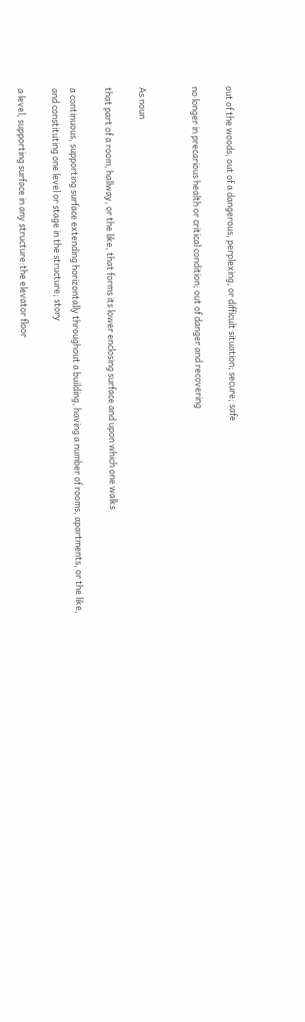out of the woods, out of a dangerous, perplexing, or difficult situation; secure; safe

no longer in precarious health or critical condition; out of danger and recovering


As noun

that part of a room, hallway, or the like, that forms its lower enclosing surface and upon which one walks

a continuous, supporting surface extending horizontally throughout a building, having a number of rooms, apartments, or the like, and constituting one level or stage in the structure; story

a level, supporting surface in any structure:the elevator floor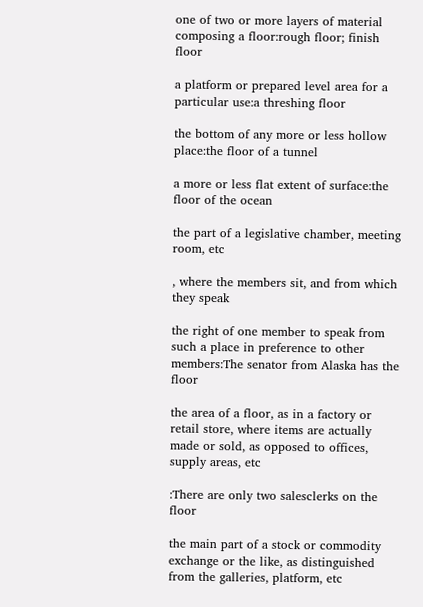one of two or more layers of material composing a floor:rough floor; finish floor

a platform or prepared level area for a particular use:a threshing floor

the bottom of any more or less hollow place:the floor of a tunnel

a more or less flat extent of surface:the floor of the ocean

the part of a legislative chamber, meeting room, etc

, where the members sit, and from which they speak

the right of one member to speak from such a place in preference to other members:The senator from Alaska has the floor

the area of a floor, as in a factory or retail store, where items are actually made or sold, as opposed to offices, supply areas, etc

:There are only two salesclerks on the floor

the main part of a stock or commodity exchange or the like, as distinguished from the galleries, platform, etc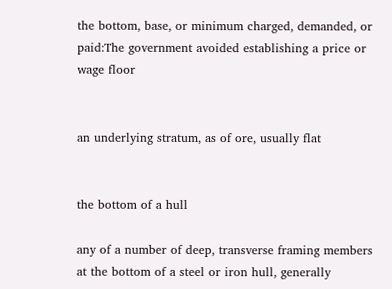the bottom, base, or minimum charged, demanded, or paid:The government avoided establishing a price or wage floor


an underlying stratum, as of ore, usually flat


the bottom of a hull

any of a number of deep, transverse framing members at the bottom of a steel or iron hull, generally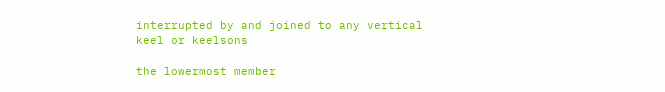interrupted by and joined to any vertical keel or keelsons

the lowermost member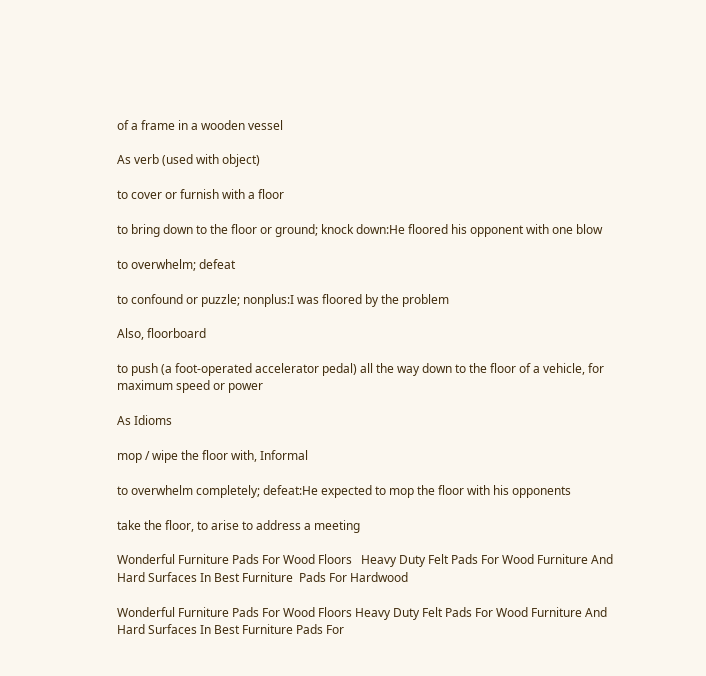of a frame in a wooden vessel

As verb (used with object)

to cover or furnish with a floor

to bring down to the floor or ground; knock down:He floored his opponent with one blow

to overwhelm; defeat

to confound or puzzle; nonplus:I was floored by the problem

Also, floorboard

to push (a foot-operated accelerator pedal) all the way down to the floor of a vehicle, for maximum speed or power

As Idioms

mop / wipe the floor with, Informal

to overwhelm completely; defeat:He expected to mop the floor with his opponents

take the floor, to arise to address a meeting

Wonderful Furniture Pads For Wood Floors   Heavy Duty Felt Pads For Wood Furniture And Hard Surfaces In Best Furniture  Pads For Hardwood

Wonderful Furniture Pads For Wood Floors Heavy Duty Felt Pads For Wood Furniture And Hard Surfaces In Best Furniture Pads For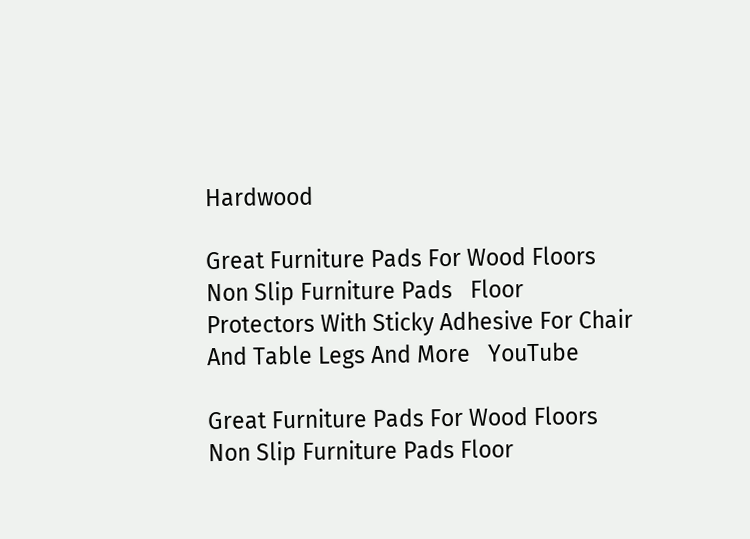Hardwood

Great Furniture Pads For Wood Floors   Non Slip Furniture Pads   Floor Protectors With Sticky Adhesive For Chair  And Table Legs And More   YouTube

Great Furniture Pads For Wood Floors Non Slip Furniture Pads Floor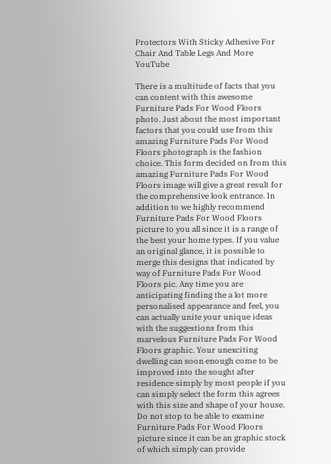Protectors With Sticky Adhesive For Chair And Table Legs And More YouTube

There is a multitude of facts that you can content with this awesome Furniture Pads For Wood Floors photo. Just about the most important factors that you could use from this amazing Furniture Pads For Wood Floors photograph is the fashion choice. This form decided on from this amazing Furniture Pads For Wood Floors image will give a great result for the comprehensive look entrance. In addition to we highly recommend Furniture Pads For Wood Floors picture to you all since it is a range of the best your home types. If you value an original glance, it is possible to merge this designs that indicated by way of Furniture Pads For Wood Floors pic. Any time you are anticipating finding the a lot more personalised appearance and feel, you can actually unite your unique ideas with the suggestions from this marvelous Furniture Pads For Wood Floors graphic. Your unexciting dwelling can soon enough come to be improved into the sought after residence simply by most people if you can simply select the form this agrees with this size and shape of your house. Do not stop to be able to examine Furniture Pads For Wood Floors picture since it can be an graphic stock of which simply can provide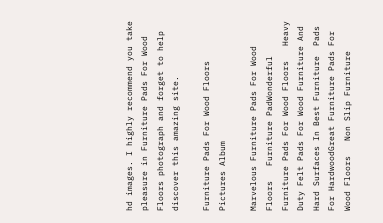hd images. I highly recommend you take pleasure in Furniture Pads For Wood Floors photograph and forget to help discover this amazing site.

Furniture Pads For Wood Floors Pictures Album

Marvelous Furniture Pads For Wood Floors   Furniture PadWonderful Furniture Pads For Wood Floors   Heavy Duty Felt Pads For Wood Furniture And Hard Surfaces In Best Furniture  Pads For HardwoodGreat Furniture Pads For Wood Floors   Non Slip Furniture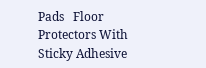Pads   Floor Protectors With Sticky Adhesive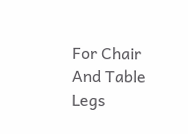For Chair  And Table Legs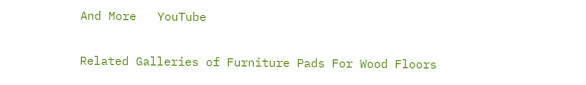And More   YouTube

Related Galleries of Furniture Pads For Wood Floors